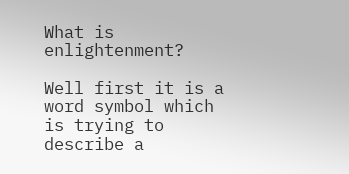What is enlightenment?

Well first it is a word symbol which is trying to describe a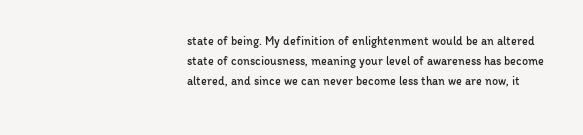state of being. My definition of enlightenment would be an altered state of consciousness, meaning your level of awareness has become altered, and since we can never become less than we are now, it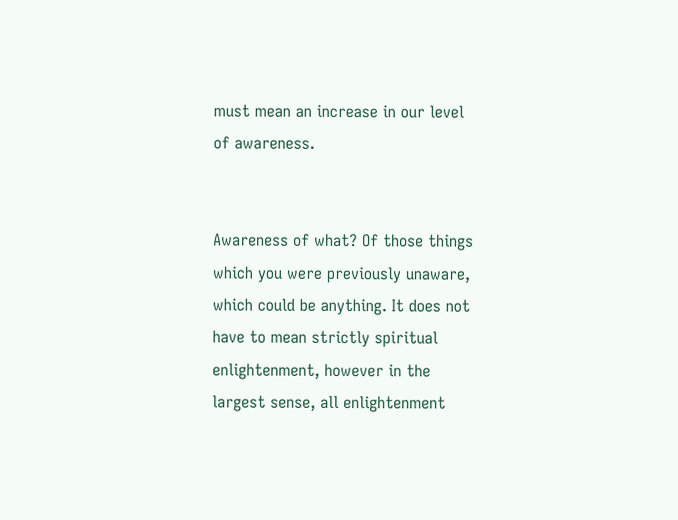must mean an increase in our level of awareness.


Awareness of what? Of those things which you were previously unaware, which could be anything. It does not have to mean strictly spiritual enlightenment, however in the largest sense, all enlightenment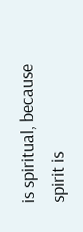is spiritual, because spirit is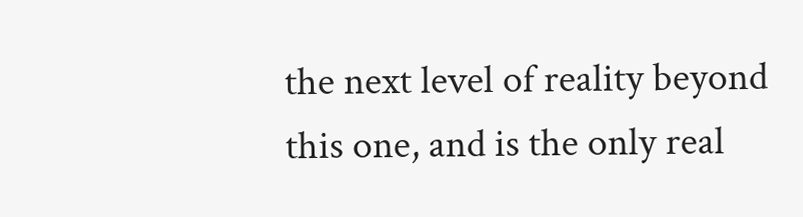the next level of reality beyond this one, and is the only real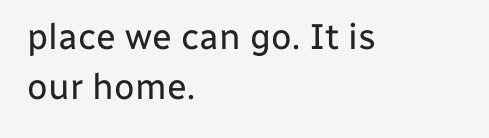place we can go. It is our home.